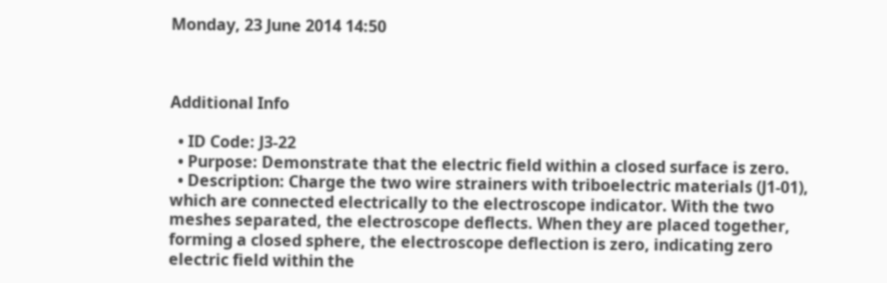Monday, 23 June 2014 14:50



Additional Info

  • ID Code: J3-22
  • Purpose: Demonstrate that the electric field within a closed surface is zero.
  • Description: Charge the two wire strainers with triboelectric materials (J1-01), which are connected electrically to the electroscope indicator. With the two meshes separated, the electroscope deflects. When they are placed together, forming a closed sphere, the electroscope deflection is zero, indicating zero electric field within the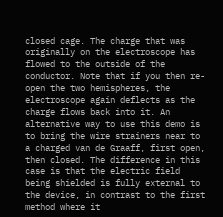closed cage. The charge that was originally on the electroscope has flowed to the outside of the conductor. Note that if you then re-open the two hemispheres, the electroscope again deflects as the charge flows back into it. An alternative way to use this demo is to bring the wire strainers near to a charged van de Graaff, first open, then closed. The difference in this case is that the electric field being shielded is fully external to the device, in contrast to the first method where it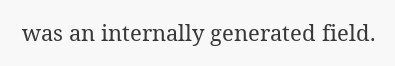was an internally generated field.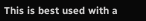This is best used with a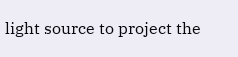light source to project the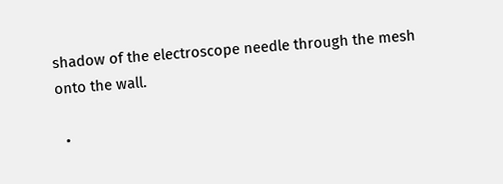shadow of the electroscope needle through the mesh onto the wall.

  •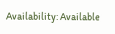Availability: Available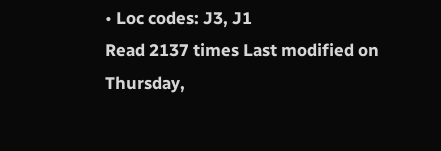• Loc codes: J3, J1
Read 2137 times Last modified on Thursday,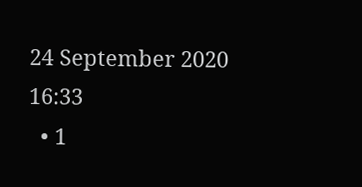24 September 2020 16:33
  • 1